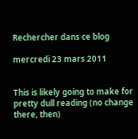Rechercher dans ce blog

mercredi 23 mars 2011


This is likely going to make for pretty dull reading (no change there, then)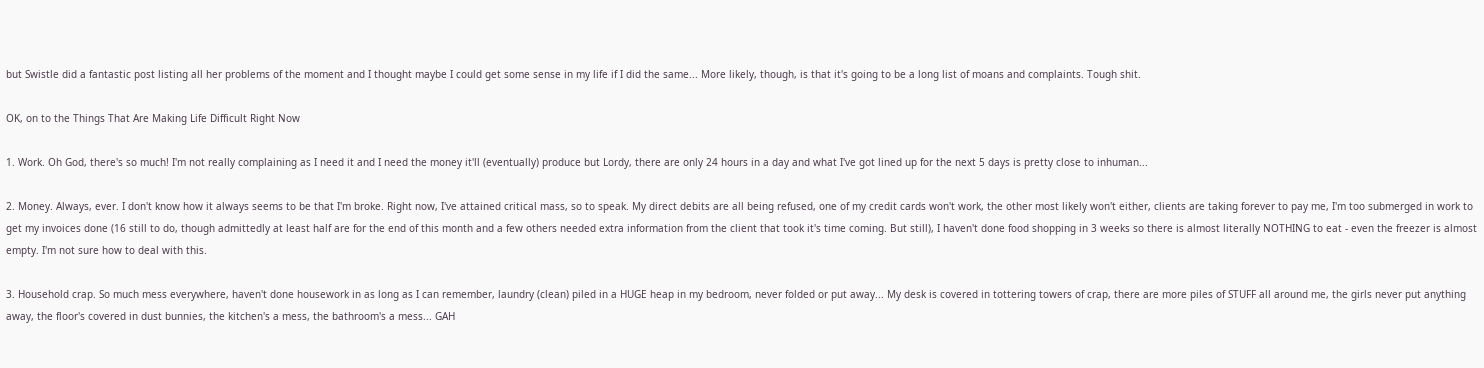but Swistle did a fantastic post listing all her problems of the moment and I thought maybe I could get some sense in my life if I did the same... More likely, though, is that it's going to be a long list of moans and complaints. Tough shit.

OK, on to the Things That Are Making Life Difficult Right Now

1. Work. Oh God, there's so much! I'm not really complaining as I need it and I need the money it'll (eventually) produce but Lordy, there are only 24 hours in a day and what I've got lined up for the next 5 days is pretty close to inhuman...

2. Money. Always, ever. I don't know how it always seems to be that I'm broke. Right now, I've attained critical mass, so to speak. My direct debits are all being refused, one of my credit cards won't work, the other most likely won't either, clients are taking forever to pay me, I'm too submerged in work to get my invoices done (16 still to do, though admittedly at least half are for the end of this month and a few others needed extra information from the client that took it's time coming. But still), I haven't done food shopping in 3 weeks so there is almost literally NOTHING to eat - even the freezer is almost empty. I'm not sure how to deal with this.

3. Household crap. So much mess everywhere, haven't done housework in as long as I can remember, laundry (clean) piled in a HUGE heap in my bedroom, never folded or put away... My desk is covered in tottering towers of crap, there are more piles of STUFF all around me, the girls never put anything away, the floor's covered in dust bunnies, the kitchen's a mess, the bathroom's a mess... GAH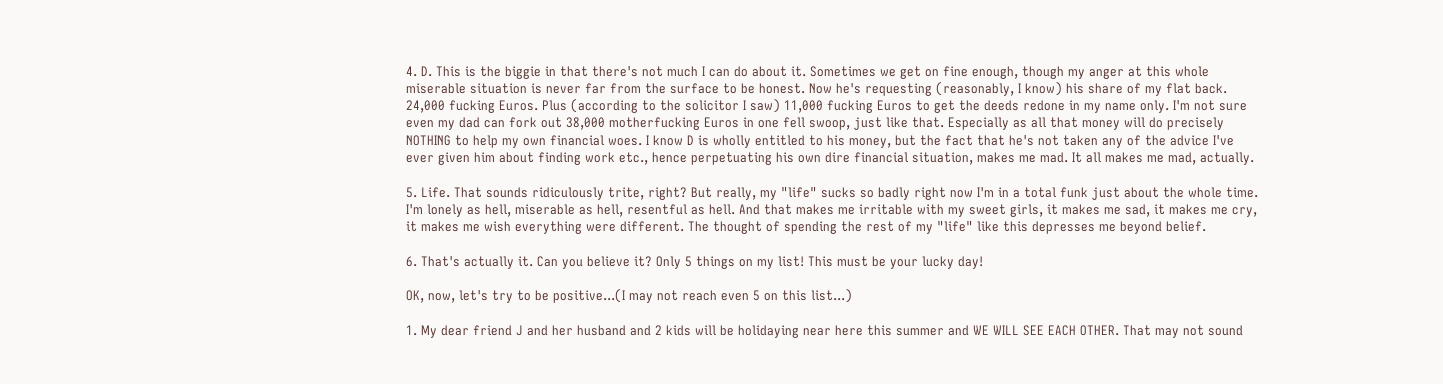4. D. This is the biggie in that there's not much I can do about it. Sometimes we get on fine enough, though my anger at this whole miserable situation is never far from the surface to be honest. Now he's requesting (reasonably, I know) his share of my flat back. 24,000 fucking Euros. Plus (according to the solicitor I saw) 11,000 fucking Euros to get the deeds redone in my name only. I'm not sure even my dad can fork out 38,000 motherfucking Euros in one fell swoop, just like that. Especially as all that money will do precisely NOTHING to help my own financial woes. I know D is wholly entitled to his money, but the fact that he's not taken any of the advice I've ever given him about finding work etc., hence perpetuating his own dire financial situation, makes me mad. It all makes me mad, actually.

5. Life. That sounds ridiculously trite, right? But really, my "life" sucks so badly right now I'm in a total funk just about the whole time. I'm lonely as hell, miserable as hell, resentful as hell. And that makes me irritable with my sweet girls, it makes me sad, it makes me cry, it makes me wish everything were different. The thought of spending the rest of my "life" like this depresses me beyond belief.

6. That's actually it. Can you believe it? Only 5 things on my list! This must be your lucky day!

OK, now, let's try to be positive...(I may not reach even 5 on this list...)

1. My dear friend J and her husband and 2 kids will be holidaying near here this summer and WE WILL SEE EACH OTHER. That may not sound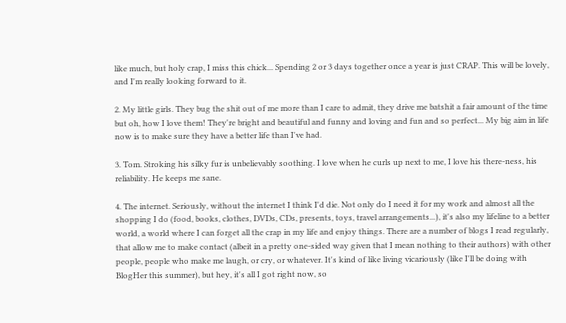like much, but holy crap, I miss this chick... Spending 2 or 3 days together once a year is just CRAP. This will be lovely, and I'm really looking forward to it.

2. My little girls. They bug the shit out of me more than I care to admit, they drive me batshit a fair amount of the time but oh, how I love them! They're bright and beautiful and funny and loving and fun and so perfect... My big aim in life now is to make sure they have a better life than I've had.

3. Tom. Stroking his silky fur is unbelievably soothing. I love when he curls up next to me, I love his there-ness, his reliability. He keeps me sane.

4. The internet. Seriously, without the internet I think I'd die. Not only do I need it for my work and almost all the shopping I do (food, books, clothes, DVDs, CDs, presents, toys, travel arrangements...), it's also my lifeline to a better world, a world where I can forget all the crap in my life and enjoy things. There are a number of blogs I read regularly, that allow me to make contact (albeit in a pretty one-sided way given that I mean nothing to their authors) with other people, people who make me laugh, or cry, or whatever. It's kind of like living vicariously (like I'll be doing with BlogHer this summer), but hey, it's all I got right now, so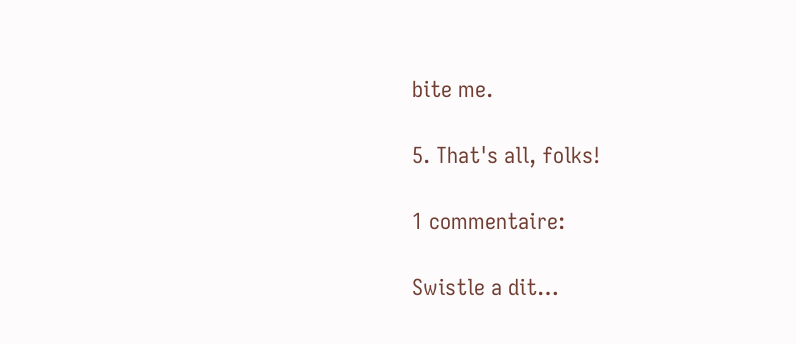bite me.

5. That's all, folks!

1 commentaire:

Swistle a dit…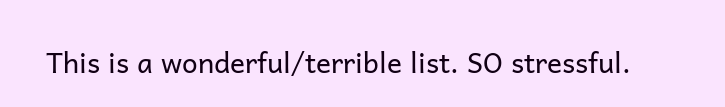This is a wonderful/terrible list. SO stressful.